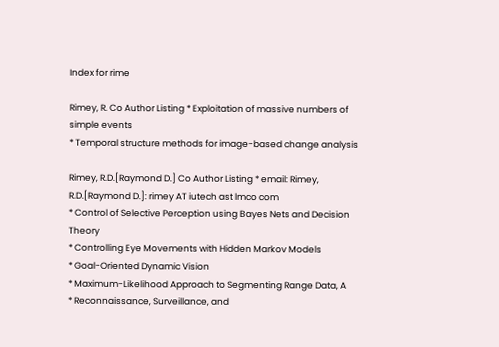Index for rime

Rimey, R. Co Author Listing * Exploitation of massive numbers of simple events
* Temporal structure methods for image-based change analysis

Rimey, R.D.[Raymond D.] Co Author Listing * email: Rimey, R.D.[Raymond D.]: rimey AT iutech ast lmco com
* Control of Selective Perception using Bayes Nets and Decision Theory
* Controlling Eye Movements with Hidden Markov Models
* Goal-Oriented Dynamic Vision
* Maximum-Likelihood Approach to Segmenting Range Data, A
* Reconnaissance, Surveillance, and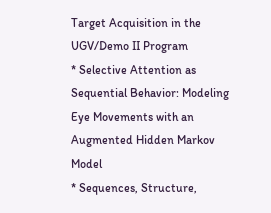Target Acquisition in the UGV/Demo II Program
* Selective Attention as Sequential Behavior: Modeling Eye Movements with an Augmented Hidden Markov Model
* Sequences, Structure,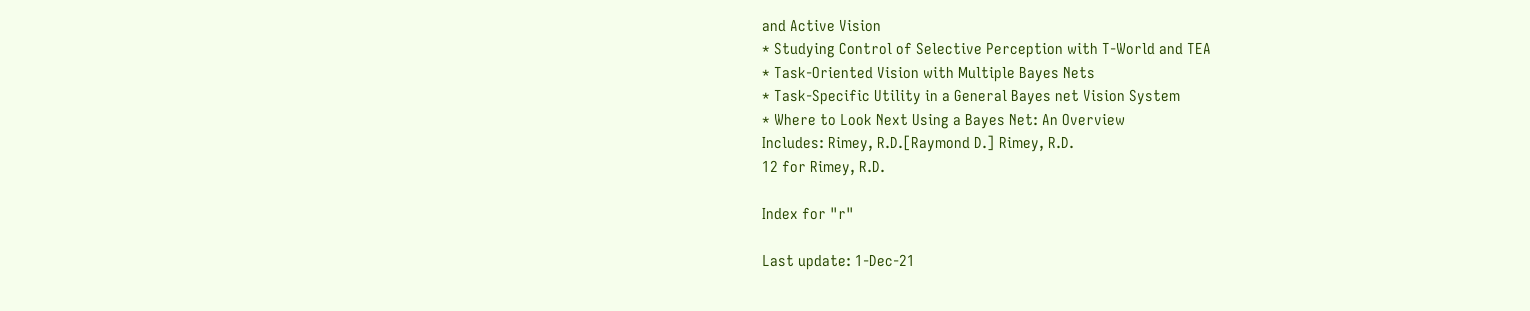and Active Vision
* Studying Control of Selective Perception with T-World and TEA
* Task-Oriented Vision with Multiple Bayes Nets
* Task-Specific Utility in a General Bayes net Vision System
* Where to Look Next Using a Bayes Net: An Overview
Includes: Rimey, R.D.[Raymond D.] Rimey, R.D.
12 for Rimey, R.D.

Index for "r"

Last update: 1-Dec-21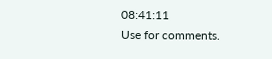08:41:11
Use for comments.